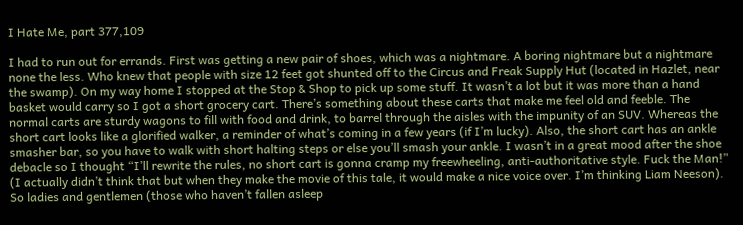I Hate Me, part 377,109

I had to run out for errands. First was getting a new pair of shoes, which was a nightmare. A boring nightmare but a nightmare none the less. Who knew that people with size 12 feet got shunted off to the Circus and Freak Supply Hut (located in Hazlet, near the swamp). On my way home I stopped at the Stop & Shop to pick up some stuff. It wasn’t a lot but it was more than a hand basket would carry so I got a short grocery cart. There’s something about these carts that make me feel old and feeble. The normal carts are sturdy wagons to fill with food and drink, to barrel through the aisles with the impunity of an SUV. Whereas the short cart looks like a glorified walker, a reminder of what’s coming in a few years (if I’m lucky). Also, the short cart has an ankle smasher bar, so you have to walk with short halting steps or else you’ll smash your ankle. I wasn’t in a great mood after the shoe debacle so I thought “I’ll rewrite the rules, no short cart is gonna cramp my freewheeling, anti-authoritative style. Fuck the Man!” (I actually didn’t think that but when they make the movie of this tale, it would make a nice voice over. I’m thinking Liam Neeson). So ladies and gentlemen (those who haven’t fallen asleep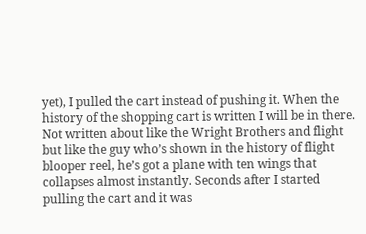yet), I pulled the cart instead of pushing it. When the history of the shopping cart is written I will be in there. Not written about like the Wright Brothers and flight but like the guy who’s shown in the history of flight blooper reel, he’s got a plane with ten wings that collapses almost instantly. Seconds after I started pulling the cart and it was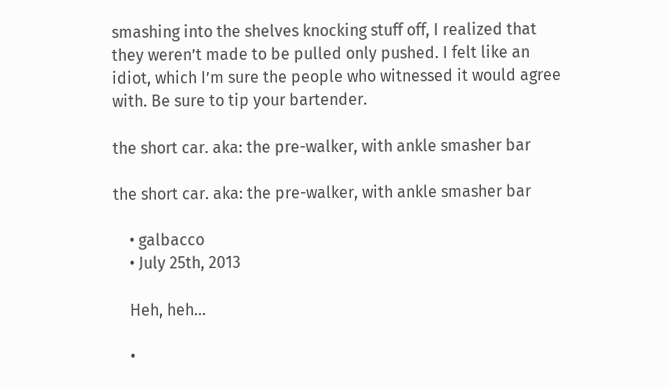smashing into the shelves knocking stuff off, I realized that they weren’t made to be pulled only pushed. I felt like an idiot, which I’m sure the people who witnessed it would agree with. Be sure to tip your bartender.

the short car. aka: the pre-walker, with ankle smasher bar

the short car. aka: the pre-walker, with ankle smasher bar

    • galbacco
    • July 25th, 2013

    Heh, heh…

    •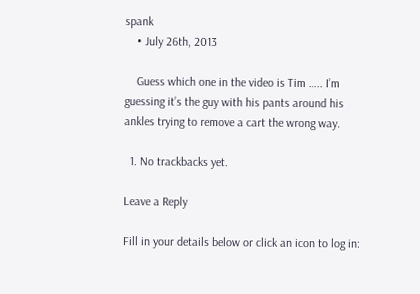spank
    • July 26th, 2013

    Guess which one in the video is Tim ….. I’m guessing it’s the guy with his pants around his ankles trying to remove a cart the wrong way.

  1. No trackbacks yet.

Leave a Reply

Fill in your details below or click an icon to log in: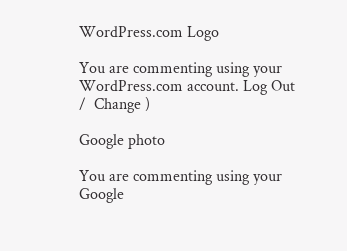WordPress.com Logo

You are commenting using your WordPress.com account. Log Out /  Change )

Google photo

You are commenting using your Google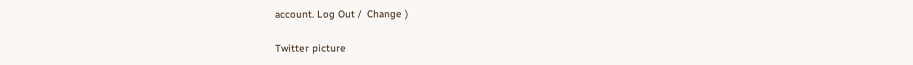account. Log Out /  Change )

Twitter picture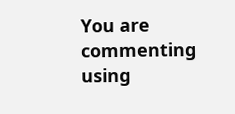You are commenting using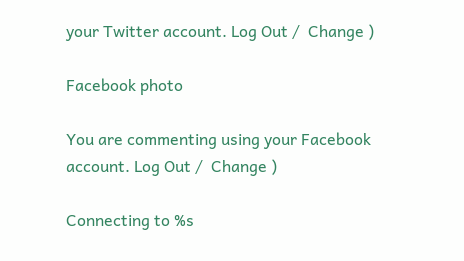your Twitter account. Log Out /  Change )

Facebook photo

You are commenting using your Facebook account. Log Out /  Change )

Connecting to %s